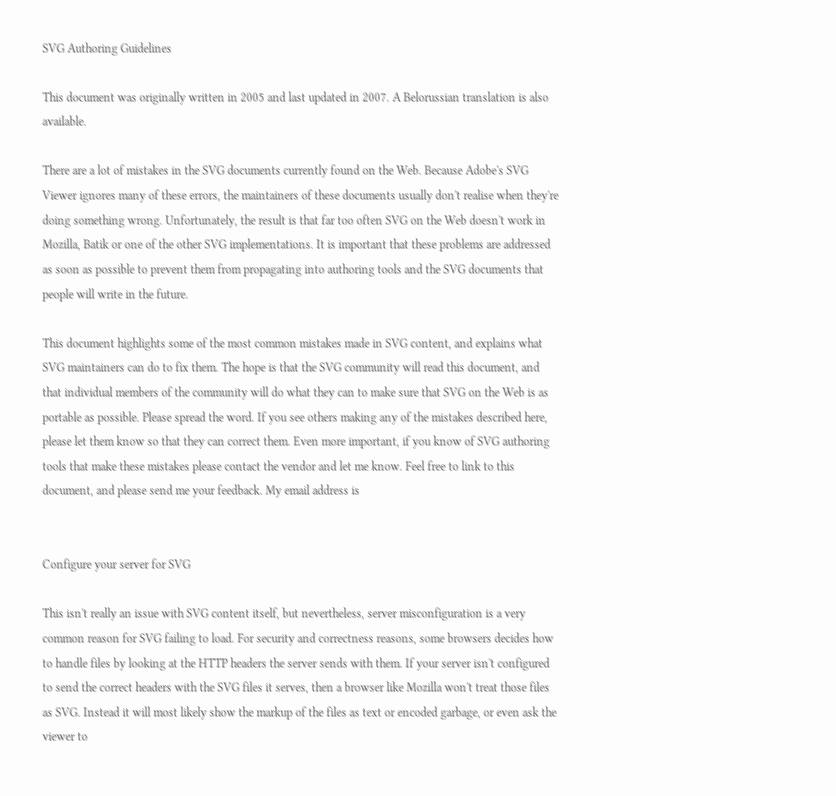SVG Authoring Guidelines

This document was originally written in 2005 and last updated in 2007. A Belorussian translation is also available.

There are a lot of mistakes in the SVG documents currently found on the Web. Because Adobe's SVG Viewer ignores many of these errors, the maintainers of these documents usually don't realise when they're doing something wrong. Unfortunately, the result is that far too often SVG on the Web doesn't work in Mozilla, Batik or one of the other SVG implementations. It is important that these problems are addressed as soon as possible to prevent them from propagating into authoring tools and the SVG documents that people will write in the future.

This document highlights some of the most common mistakes made in SVG content, and explains what SVG maintainers can do to fix them. The hope is that the SVG community will read this document, and that individual members of the community will do what they can to make sure that SVG on the Web is as portable as possible. Please spread the word. If you see others making any of the mistakes described here, please let them know so that they can correct them. Even more important, if you know of SVG authoring tools that make these mistakes please contact the vendor and let me know. Feel free to link to this document, and please send me your feedback. My email address is


Configure your server for SVG

This isn't really an issue with SVG content itself, but nevertheless, server misconfiguration is a very common reason for SVG failing to load. For security and correctness reasons, some browsers decides how to handle files by looking at the HTTP headers the server sends with them. If your server isn't configured to send the correct headers with the SVG files it serves, then a browser like Mozilla won't treat those files as SVG. Instead it will most likely show the markup of the files as text or encoded garbage, or even ask the viewer to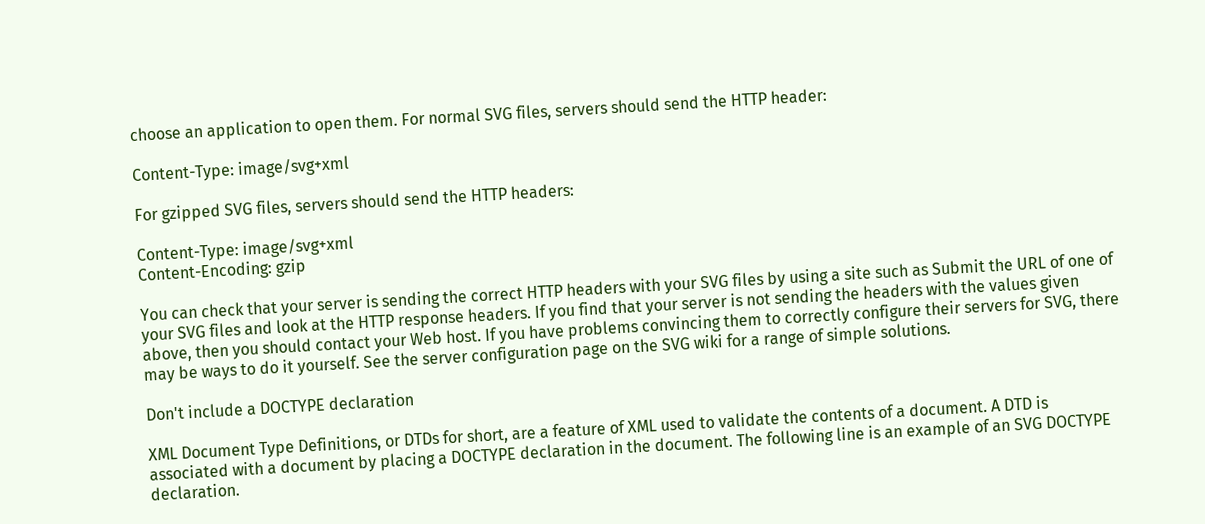choose an application to open them. For normal SVG files, servers should send the HTTP header:

Content-Type: image/svg+xml

For gzipped SVG files, servers should send the HTTP headers:

Content-Type: image/svg+xml
Content-Encoding: gzip

You can check that your server is sending the correct HTTP headers with your SVG files by using a site such as Submit the URL of one of your SVG files and look at the HTTP response headers. If you find that your server is not sending the headers with the values given above, then you should contact your Web host. If you have problems convincing them to correctly configure their servers for SVG, there may be ways to do it yourself. See the server configuration page on the SVG wiki for a range of simple solutions.

Don't include a DOCTYPE declaration

XML Document Type Definitions, or DTDs for short, are a feature of XML used to validate the contents of a document. A DTD is associated with a document by placing a DOCTYPE declaration in the document. The following line is an example of an SVG DOCTYPE declaration.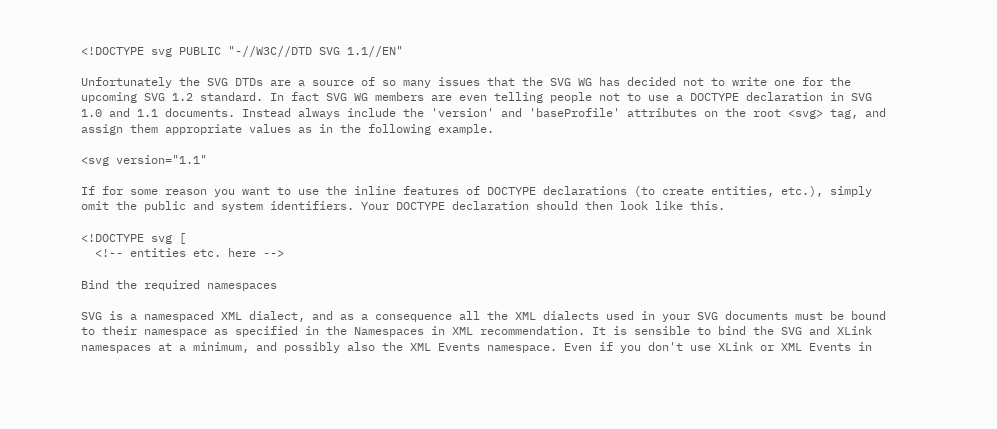<!DOCTYPE svg PUBLIC "-//W3C//DTD SVG 1.1//EN"

Unfortunately the SVG DTDs are a source of so many issues that the SVG WG has decided not to write one for the upcoming SVG 1.2 standard. In fact SVG WG members are even telling people not to use a DOCTYPE declaration in SVG 1.0 and 1.1 documents. Instead always include the 'version' and 'baseProfile' attributes on the root <svg> tag, and assign them appropriate values as in the following example.

<svg version="1.1"

If for some reason you want to use the inline features of DOCTYPE declarations (to create entities, etc.), simply omit the public and system identifiers. Your DOCTYPE declaration should then look like this.

<!DOCTYPE svg [
  <!-- entities etc. here -->

Bind the required namespaces

SVG is a namespaced XML dialect, and as a consequence all the XML dialects used in your SVG documents must be bound to their namespace as specified in the Namespaces in XML recommendation. It is sensible to bind the SVG and XLink namespaces at a minimum, and possibly also the XML Events namespace. Even if you don't use XLink or XML Events in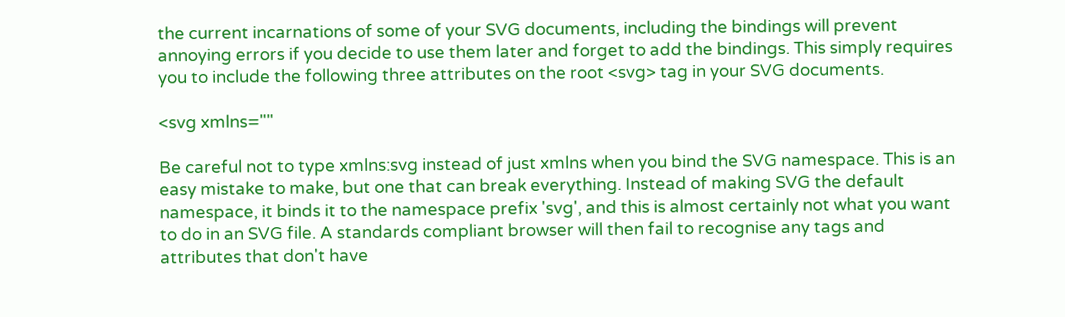the current incarnations of some of your SVG documents, including the bindings will prevent annoying errors if you decide to use them later and forget to add the bindings. This simply requires you to include the following three attributes on the root <svg> tag in your SVG documents.

<svg xmlns=""

Be careful not to type xmlns:svg instead of just xmlns when you bind the SVG namespace. This is an easy mistake to make, but one that can break everything. Instead of making SVG the default namespace, it binds it to the namespace prefix 'svg', and this is almost certainly not what you want to do in an SVG file. A standards compliant browser will then fail to recognise any tags and attributes that don't have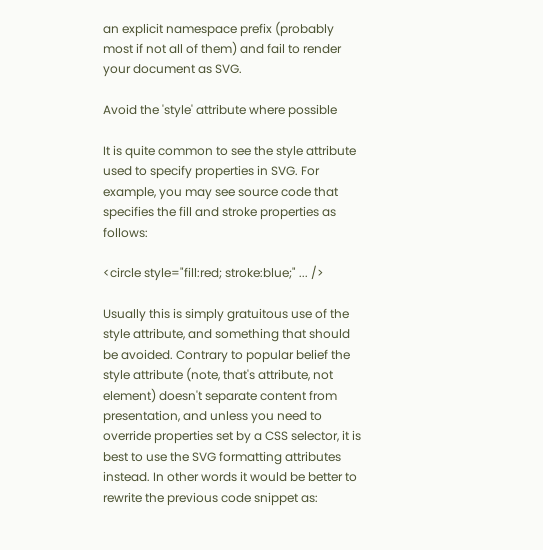an explicit namespace prefix (probably most if not all of them) and fail to render your document as SVG.

Avoid the 'style' attribute where possible

It is quite common to see the style attribute used to specify properties in SVG. For example, you may see source code that specifies the fill and stroke properties as follows:

<circle style="fill:red; stroke:blue;" ... />

Usually this is simply gratuitous use of the style attribute, and something that should be avoided. Contrary to popular belief the style attribute (note, that's attribute, not element) doesn't separate content from presentation, and unless you need to override properties set by a CSS selector, it is best to use the SVG formatting attributes instead. In other words it would be better to rewrite the previous code snippet as: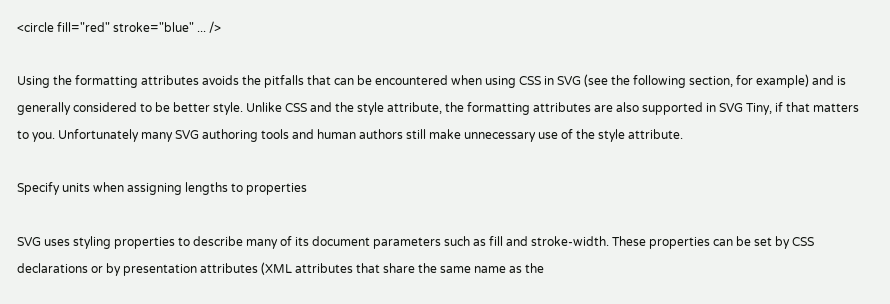<circle fill="red" stroke="blue" ... />

Using the formatting attributes avoids the pitfalls that can be encountered when using CSS in SVG (see the following section, for example) and is generally considered to be better style. Unlike CSS and the style attribute, the formatting attributes are also supported in SVG Tiny, if that matters to you. Unfortunately many SVG authoring tools and human authors still make unnecessary use of the style attribute.

Specify units when assigning lengths to properties

SVG uses styling properties to describe many of its document parameters such as fill and stroke-width. These properties can be set by CSS declarations or by presentation attributes (XML attributes that share the same name as the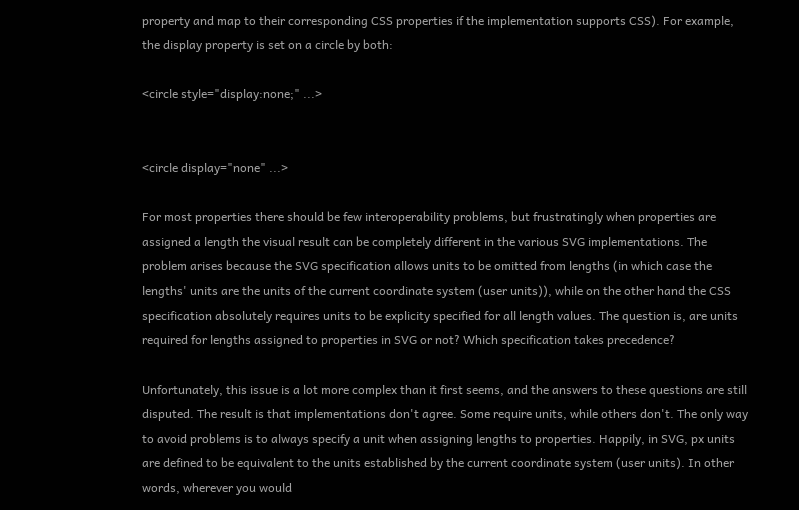property and map to their corresponding CSS properties if the implementation supports CSS). For example, the display property is set on a circle by both:

<circle style="display:none;" ...>


<circle display="none" ...>

For most properties there should be few interoperability problems, but frustratingly when properties are assigned a length the visual result can be completely different in the various SVG implementations. The problem arises because the SVG specification allows units to be omitted from lengths (in which case the lengths' units are the units of the current coordinate system (user units)), while on the other hand the CSS specification absolutely requires units to be explicity specified for all length values. The question is, are units required for lengths assigned to properties in SVG or not? Which specification takes precedence?

Unfortunately, this issue is a lot more complex than it first seems, and the answers to these questions are still disputed. The result is that implementations don't agree. Some require units, while others don't. The only way to avoid problems is to always specify a unit when assigning lengths to properties. Happily, in SVG, px units are defined to be equivalent to the units established by the current coordinate system (user units). In other words, wherever you would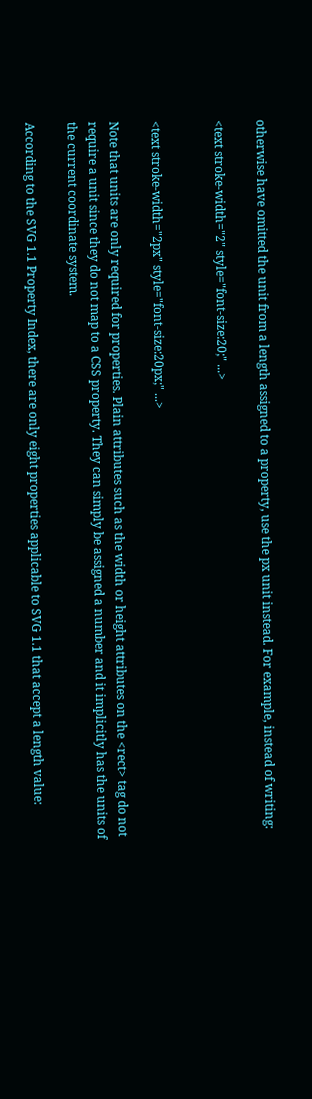otherwise have omitted the unit from a length assigned to a property, use the px unit instead. For example, instead of writing:

<text stroke-width="2" style="font-size:20;" ...>


<text stroke-width="2px" style="font-size:20px;" ...>

Note that units are only required for properties. Plain attributes such as the width or height attributes on the <rect> tag do not require a unit since they do not map to a CSS property. They can simply be assigned a number and it implicitly has the units of the current coordinate system.

According to the SVG 1.1 Property Index, there are only eight properties applicable to SVG 1.1 that accept a length value: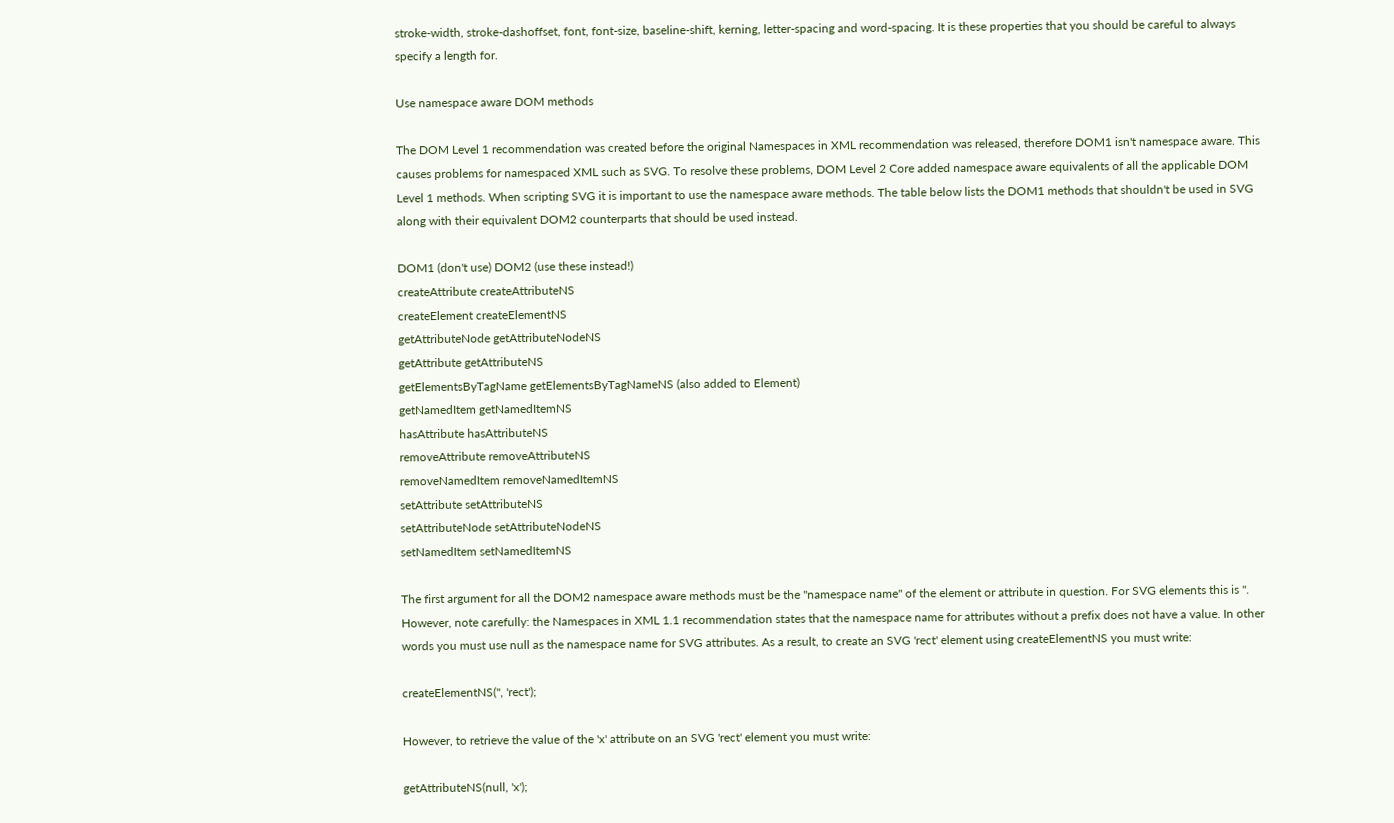stroke-width, stroke-dashoffset, font, font-size, baseline-shift, kerning, letter-spacing and word-spacing. It is these properties that you should be careful to always specify a length for.

Use namespace aware DOM methods

The DOM Level 1 recommendation was created before the original Namespaces in XML recommendation was released, therefore DOM1 isn't namespace aware. This causes problems for namespaced XML such as SVG. To resolve these problems, DOM Level 2 Core added namespace aware equivalents of all the applicable DOM Level 1 methods. When scripting SVG it is important to use the namespace aware methods. The table below lists the DOM1 methods that shouldn't be used in SVG along with their equivalent DOM2 counterparts that should be used instead.

DOM1 (don't use) DOM2 (use these instead!)
createAttribute createAttributeNS
createElement createElementNS
getAttributeNode getAttributeNodeNS
getAttribute getAttributeNS
getElementsByTagName getElementsByTagNameNS (also added to Element)
getNamedItem getNamedItemNS
hasAttribute hasAttributeNS
removeAttribute removeAttributeNS
removeNamedItem removeNamedItemNS
setAttribute setAttributeNS
setAttributeNode setAttributeNodeNS
setNamedItem setNamedItemNS

The first argument for all the DOM2 namespace aware methods must be the "namespace name" of the element or attribute in question. For SVG elements this is ''. However, note carefully: the Namespaces in XML 1.1 recommendation states that the namespace name for attributes without a prefix does not have a value. In other words you must use null as the namespace name for SVG attributes. As a result, to create an SVG 'rect' element using createElementNS you must write:

createElementNS('', 'rect');

However, to retrieve the value of the 'x' attribute on an SVG 'rect' element you must write:

getAttributeNS(null, 'x');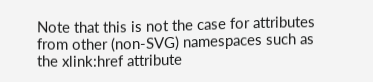Note that this is not the case for attributes from other (non-SVG) namespaces such as the xlink:href attribute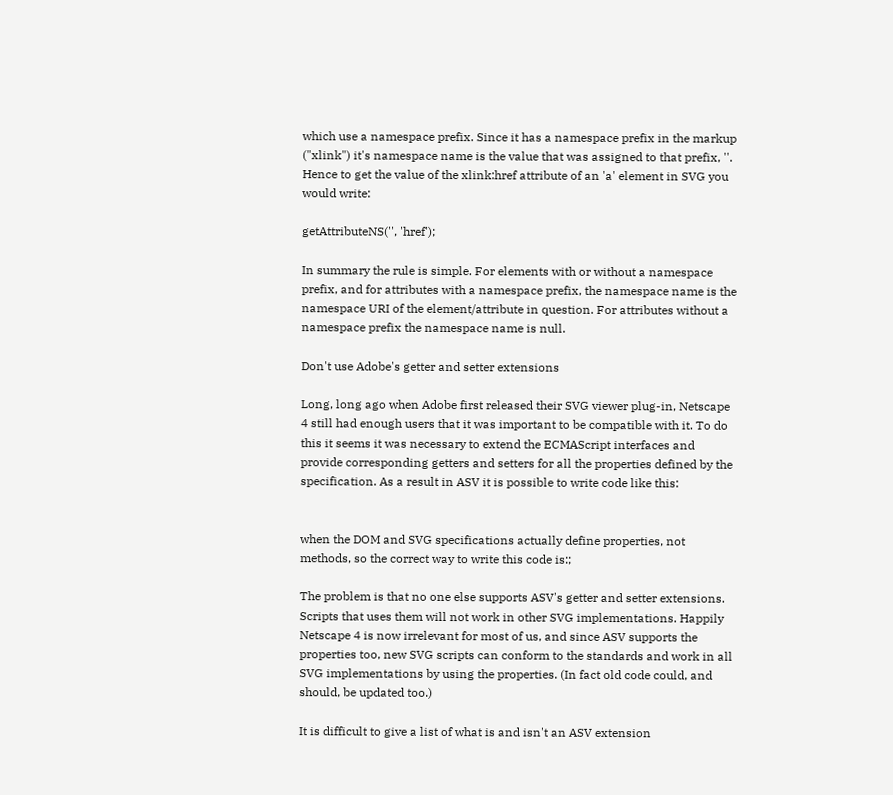which use a namespace prefix. Since it has a namespace prefix in the markup ("xlink") it's namespace name is the value that was assigned to that prefix, ''. Hence to get the value of the xlink:href attribute of an 'a' element in SVG you would write:

getAttributeNS('', 'href');

In summary the rule is simple. For elements with or without a namespace prefix, and for attributes with a namespace prefix, the namespace name is the namespace URI of the element/attribute in question. For attributes without a namespace prefix the namespace name is null.

Don't use Adobe's getter and setter extensions

Long, long ago when Adobe first released their SVG viewer plug-in, Netscape 4 still had enough users that it was important to be compatible with it. To do this it seems it was necessary to extend the ECMAScript interfaces and provide corresponding getters and setters for all the properties defined by the specification. As a result in ASV it is possible to write code like this:


when the DOM and SVG specifications actually define properties, not methods, so the correct way to write this code is:;

The problem is that no one else supports ASV's getter and setter extensions. Scripts that uses them will not work in other SVG implementations. Happily Netscape 4 is now irrelevant for most of us, and since ASV supports the properties too, new SVG scripts can conform to the standards and work in all SVG implementations by using the properties. (In fact old code could, and should, be updated too.)

It is difficult to give a list of what is and isn't an ASV extension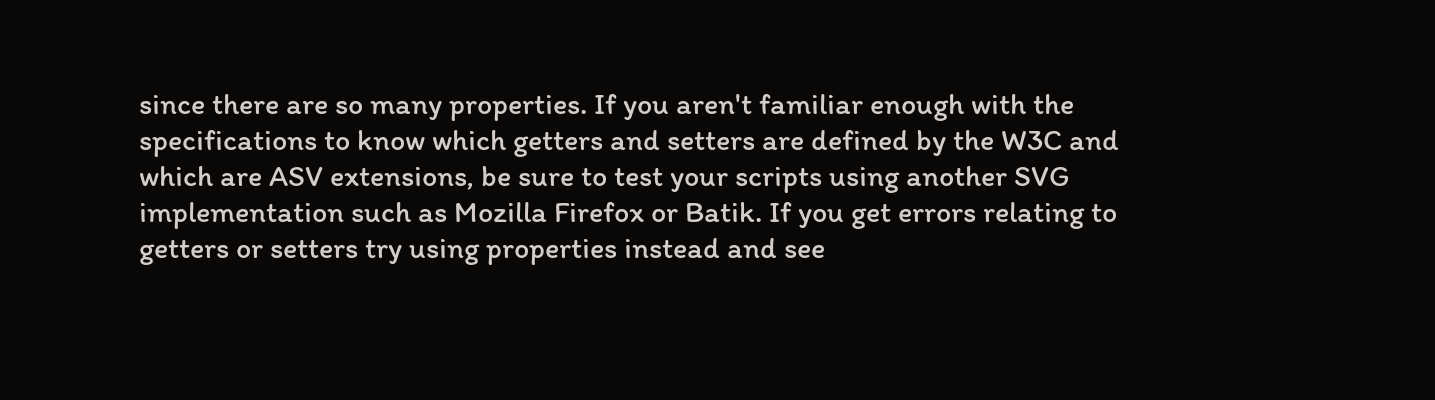since there are so many properties. If you aren't familiar enough with the specifications to know which getters and setters are defined by the W3C and which are ASV extensions, be sure to test your scripts using another SVG implementation such as Mozilla Firefox or Batik. If you get errors relating to getters or setters try using properties instead and see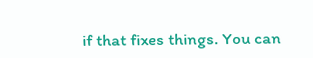if that fixes things. You can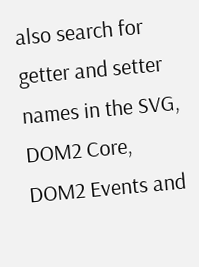also search for getter and setter names in the SVG, DOM2 Core, DOM2 Events and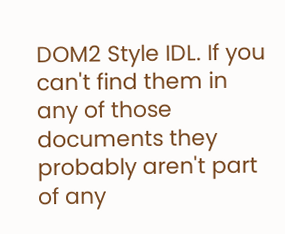DOM2 Style IDL. If you can't find them in any of those documents they probably aren't part of any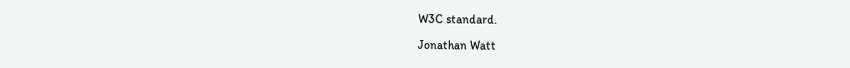W3C standard.

Jonathan Watt